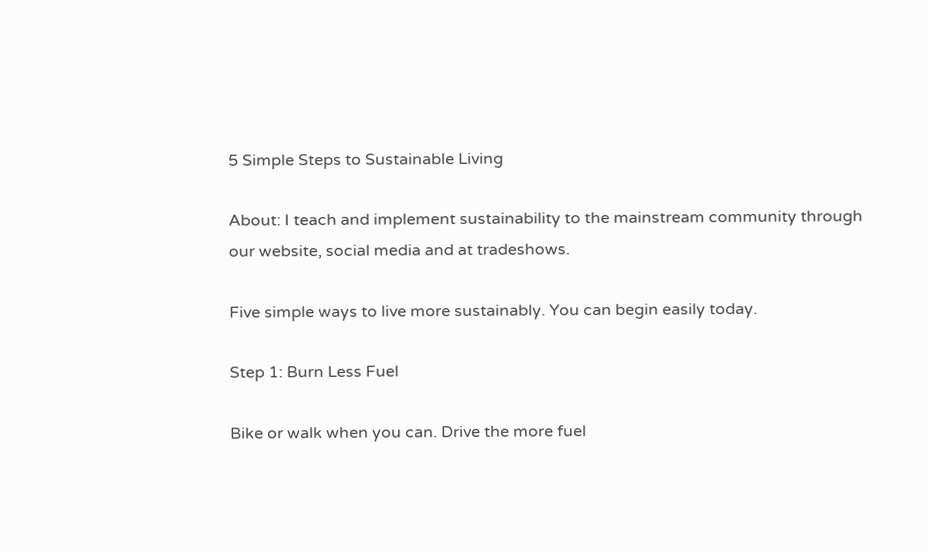5 Simple Steps to Sustainable Living

About: I teach and implement sustainability to the mainstream community through our website, social media and at tradeshows.

Five simple ways to live more sustainably. You can begin easily today.

Step 1: Burn Less Fuel

Bike or walk when you can. Drive the more fuel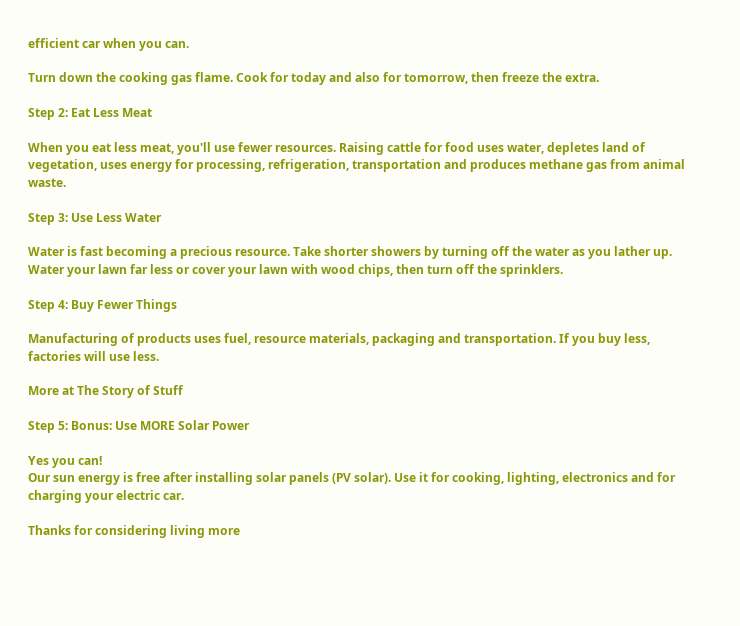efficient car when you can.

Turn down the cooking gas flame. Cook for today and also for tomorrow, then freeze the extra.

Step 2: Eat Less Meat

When you eat less meat, you'll use fewer resources. Raising cattle for food uses water, depletes land of vegetation, uses energy for processing, refrigeration, transportation and produces methane gas from animal waste.

Step 3: Use Less Water

Water is fast becoming a precious resource. Take shorter showers by turning off the water as you lather up. Water your lawn far less or cover your lawn with wood chips, then turn off the sprinklers.

Step 4: Buy Fewer Things

Manufacturing of products uses fuel, resource materials, packaging and transportation. If you buy less, factories will use less.

More at The Story of Stuff

Step 5: Bonus: Use MORE Solar Power

Yes you can!
Our sun energy is free after installing solar panels (PV solar). Use it for cooking, lighting, electronics and for charging your electric car.

Thanks for considering living more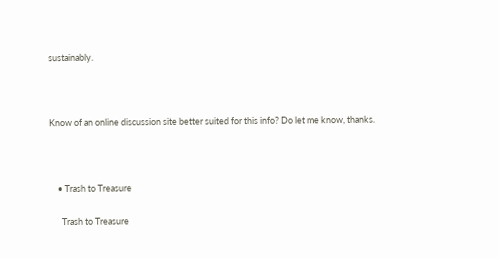sustainably.



Know of an online discussion site better suited for this info? Do let me know, thanks.



    • Trash to Treasure

      Trash to Treasure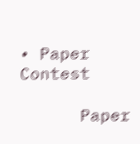• Paper Contest

      Paper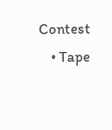Contest
    • Tape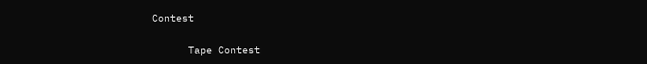Contest

      Tape Contest